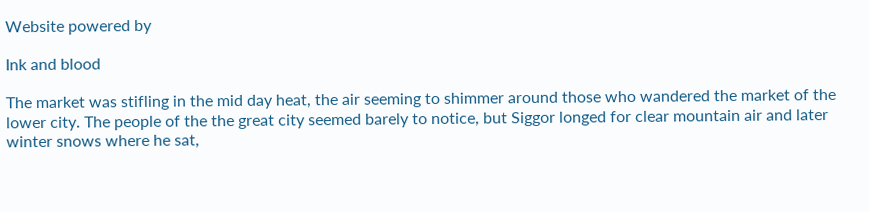Website powered by

Ink and blood

The market was stifling in the mid day heat, the air seeming to shimmer around those who wandered the market of the lower city. The people of the the great city seemed barely to notice, but Siggor longed for clear mountain air and later winter snows where he sat,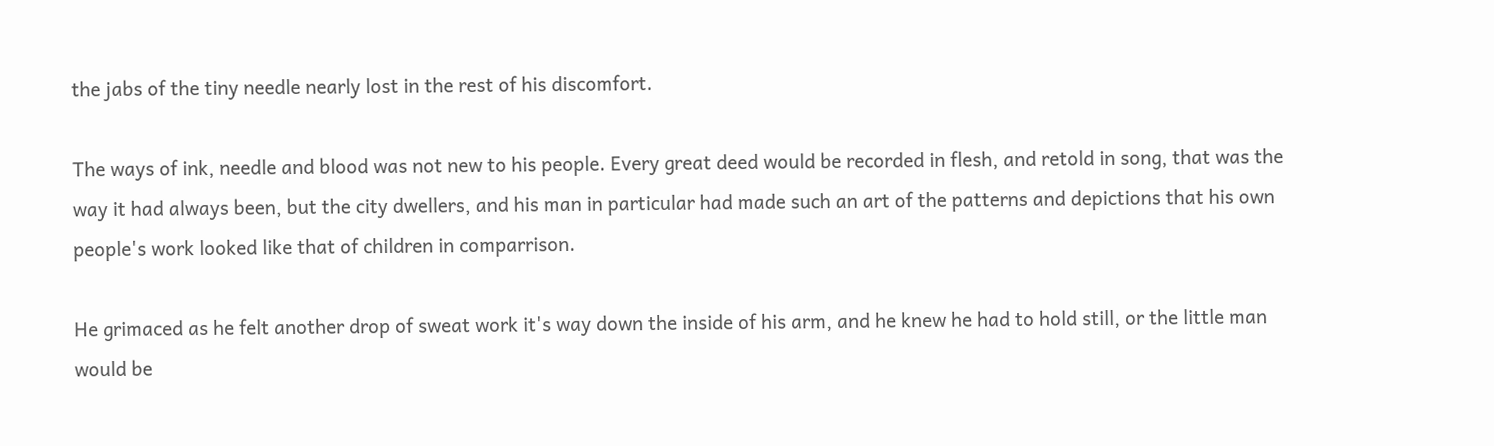the jabs of the tiny needle nearly lost in the rest of his discomfort.

The ways of ink, needle and blood was not new to his people. Every great deed would be recorded in flesh, and retold in song, that was the way it had always been, but the city dwellers, and his man in particular had made such an art of the patterns and depictions that his own people's work looked like that of children in comparrison.

He grimaced as he felt another drop of sweat work it's way down the inside of his arm, and he knew he had to hold still, or the little man would be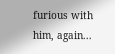furious with him, again...